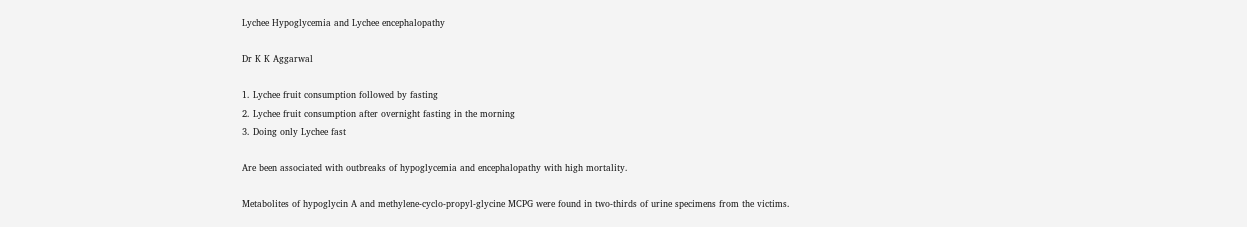Lychee Hypoglycemia and Lychee encephalopathy

Dr K K Aggarwal

1. Lychee fruit consumption followed by fasting
2. Lychee fruit consumption after overnight fasting in the morning
3. Doing only Lychee fast

Are been associated with outbreaks of hypoglycemia and encephalopathy with high mortality.

Metabolites of hypoglycin A and methylene-cyclo-propyl-glycine MCPG were found in two-thirds of urine specimens from the victims.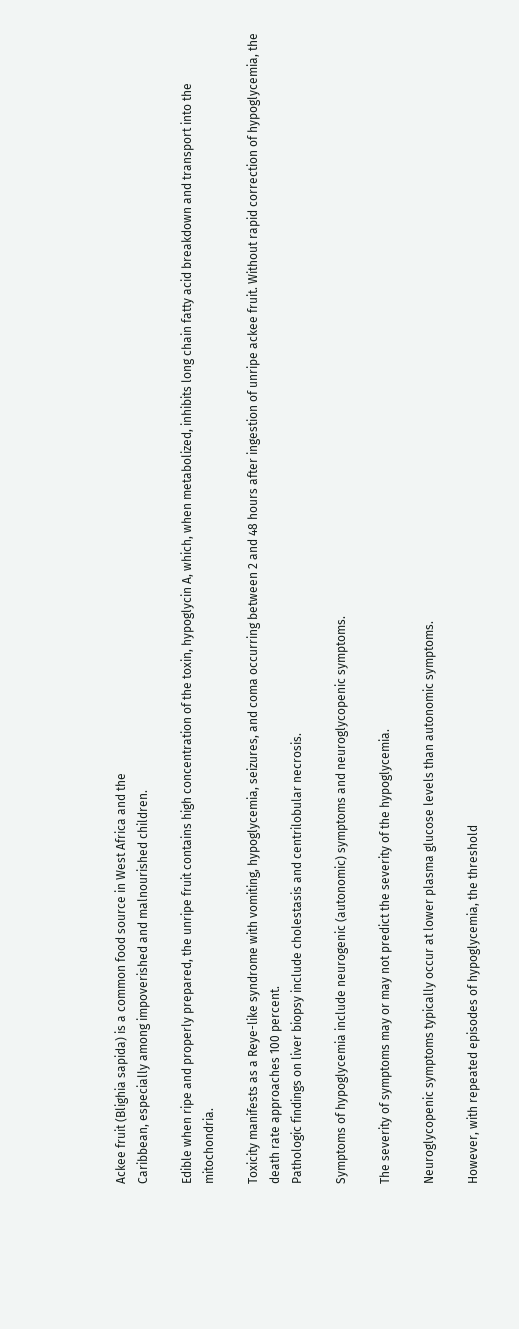Ackee fruit (Blighia sapida) is a common food source in West Africa and the
Caribbean, especially among impoverished and malnourished children.

Edible when ripe and properly prepared, the unripe fruit contains high concentration of the toxin, hypoglycin A, which, when metabolized, inhibits long chain fatty acid breakdown and transport into the mitochondria.

Toxicity manifests as a Reye-like syndrome with vomiting, hypoglycemia, seizures, and coma occurring between 2 and 48 hours after ingestion of unripe ackee fruit. Without rapid correction of hypoglycemia, the death rate approaches 100 percent.
Pathologic findings on liver biopsy include cholestasis and centrilobular necrosis.

Symptoms of hypoglycemia include neurogenic (autonomic) symptoms and neuroglycopenic symptoms.

The severity of symptoms may or may not predict the severity of the hypoglycemia.

Neuroglycopenic symptoms typically occur at lower plasma glucose levels than autonomic symptoms.

However, with repeated episodes of hypoglycemia, the threshold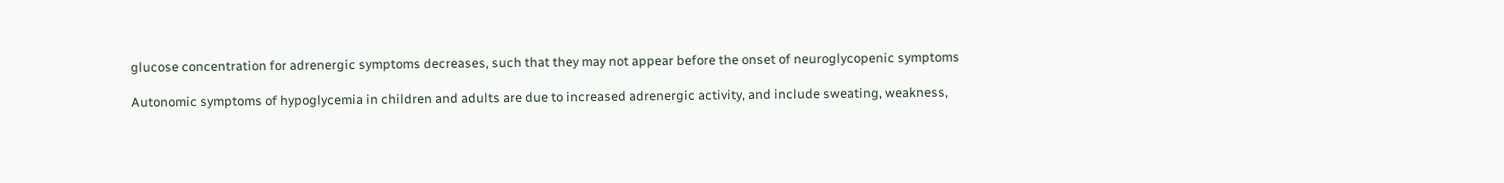glucose concentration for adrenergic symptoms decreases, such that they may not appear before the onset of neuroglycopenic symptoms

Autonomic symptoms of hypoglycemia in children and adults are due to increased adrenergic activity, and include sweating, weakness,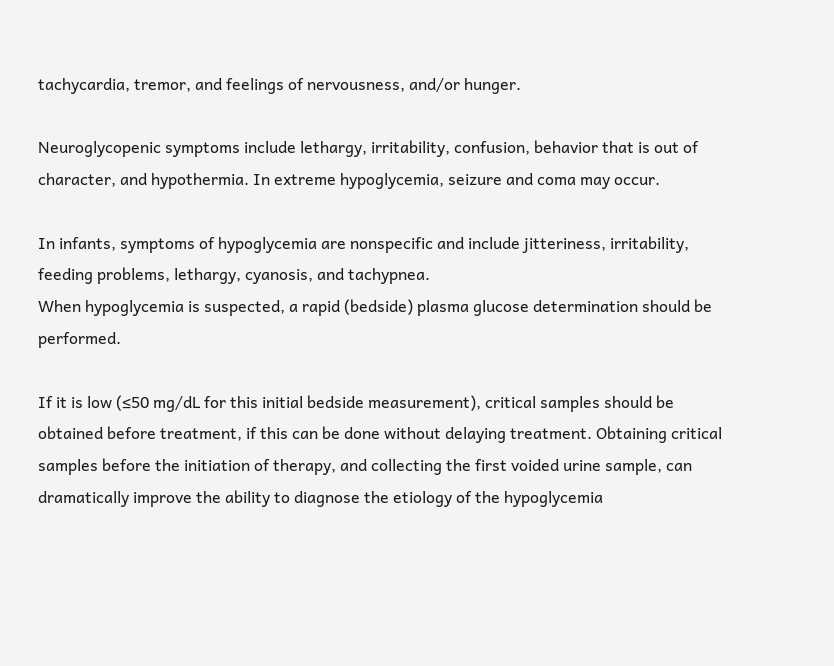tachycardia, tremor, and feelings of nervousness, and/or hunger.

Neuroglycopenic symptoms include lethargy, irritability, confusion, behavior that is out of character, and hypothermia. In extreme hypoglycemia, seizure and coma may occur.

In infants, symptoms of hypoglycemia are nonspecific and include jitteriness, irritability, feeding problems, lethargy, cyanosis, and tachypnea.
When hypoglycemia is suspected, a rapid (bedside) plasma glucose determination should be performed.

If it is low (≤50 mg/dL for this initial bedside measurement), critical samples should be obtained before treatment, if this can be done without delaying treatment. Obtaining critical samples before the initiation of therapy, and collecting the first voided urine sample, can dramatically improve the ability to diagnose the etiology of the hypoglycemia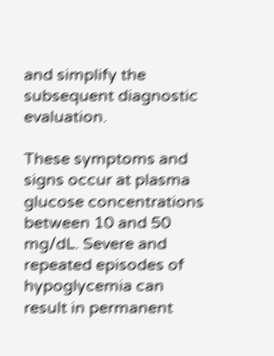and simplify the subsequent diagnostic evaluation.

These symptoms and signs occur at plasma glucose concentrations between 10 and 50 mg/dL. Severe and repeated episodes of hypoglycemia can result in permanent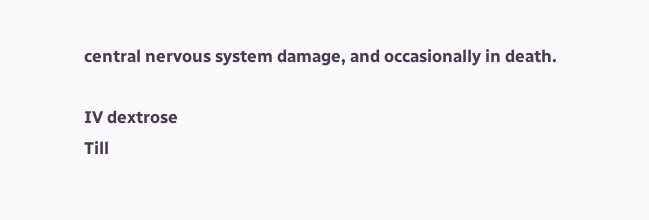central nervous system damage, and occasionally in death.

IV dextrose
Till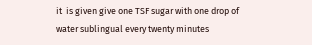it  is given give one TSF sugar with one drop of water sublingual every twenty minutes